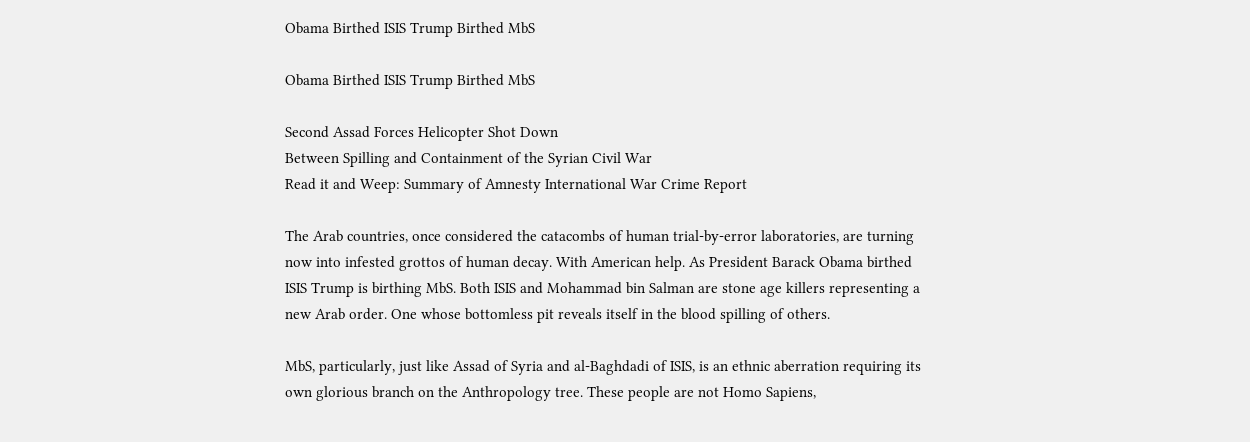Obama Birthed ISIS Trump Birthed MbS

Obama Birthed ISIS Trump Birthed MbS

Second Assad Forces Helicopter Shot Down
Between Spilling and Containment of the Syrian Civil War
Read it and Weep: Summary of Amnesty International War Crime Report

The Arab countries, once considered the catacombs of human trial-by-error laboratories, are turning now into infested grottos of human decay. With American help. As President Barack Obama birthed ISIS Trump is birthing MbS. Both ISIS and Mohammad bin Salman are stone age killers representing a new Arab order. One whose bottomless pit reveals itself in the blood spilling of others.

MbS, particularly, just like Assad of Syria and al-Baghdadi of ISIS, is an ethnic aberration requiring its own glorious branch on the Anthropology tree. These people are not Homo Sapiens,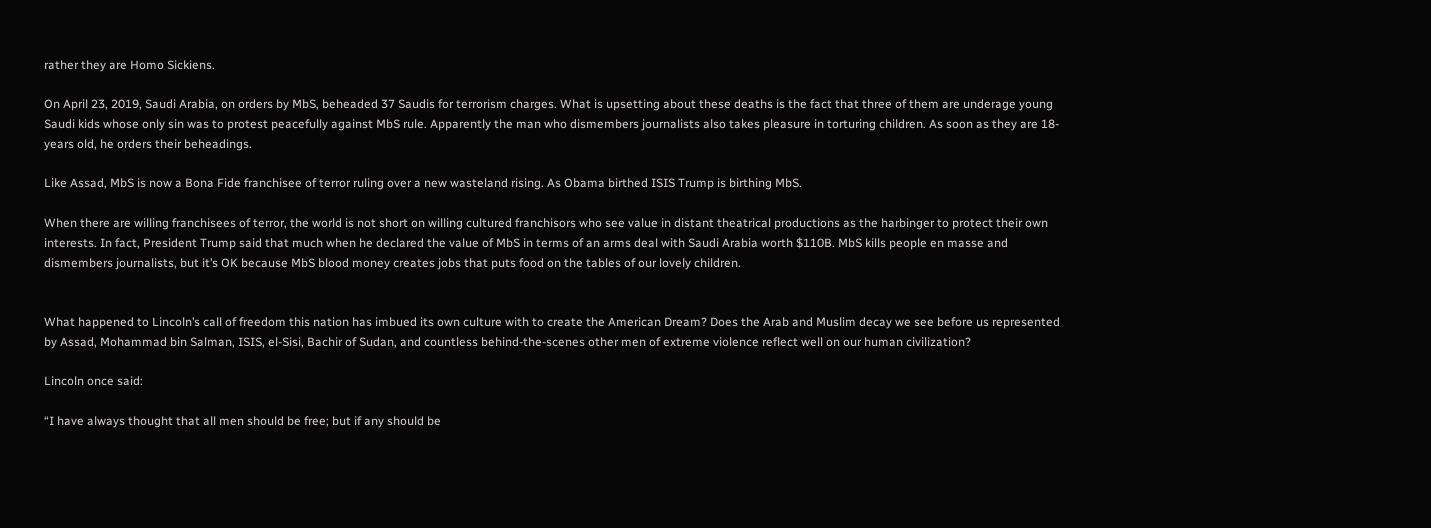rather they are Homo Sickiens.

On April 23, 2019, Saudi Arabia, on orders by MbS, beheaded 37 Saudis for terrorism charges. What is upsetting about these deaths is the fact that three of them are underage young Saudi kids whose only sin was to protest peacefully against MbS rule. Apparently the man who dismembers journalists also takes pleasure in torturing children. As soon as they are 18-years old, he orders their beheadings.

Like Assad, MbS is now a Bona Fide franchisee of terror ruling over a new wasteland rising. As Obama birthed ISIS Trump is birthing MbS.

When there are willing franchisees of terror, the world is not short on willing cultured franchisors who see value in distant theatrical productions as the harbinger to protect their own interests. In fact, President Trump said that much when he declared the value of MbS in terms of an arms deal with Saudi Arabia worth $110B. MbS kills people en masse and dismembers journalists, but it’s OK because MbS blood money creates jobs that puts food on the tables of our lovely children.


What happened to Lincoln’s call of freedom this nation has imbued its own culture with to create the American Dream? Does the Arab and Muslim decay we see before us represented by Assad, Mohammad bin Salman, ISIS, el-Sisi, Bachir of Sudan, and countless behind-the-scenes other men of extreme violence reflect well on our human civilization?

Lincoln once said:

“I have always thought that all men should be free; but if any should be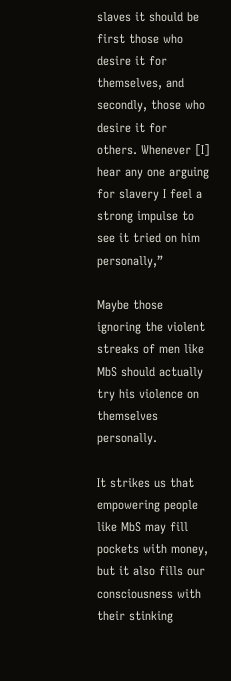slaves it should be first those who desire it for themselves, and secondly, those who desire it for others. Whenever [I] hear any one arguing for slavery I feel a strong impulse to see it tried on him personally,”

Maybe those ignoring the violent streaks of men like MbS should actually try his violence on themselves personally.

It strikes us that empowering people like MbS may fill pockets with money, but it also fills our consciousness with their stinking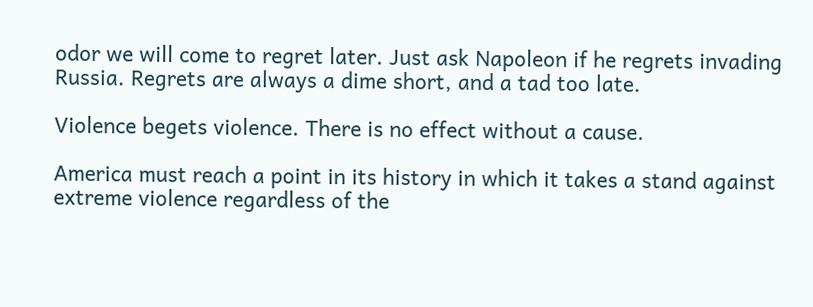odor we will come to regret later. Just ask Napoleon if he regrets invading Russia. Regrets are always a dime short, and a tad too late.

Violence begets violence. There is no effect without a cause.

America must reach a point in its history in which it takes a stand against extreme violence regardless of the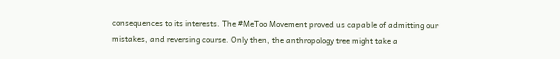consequences to its interests. The #MeToo Movement proved us capable of admitting our mistakes, and reversing course. Only then, the anthropology tree might take a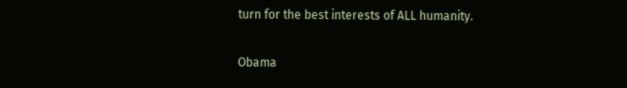turn for the best interests of ALL humanity.

Obama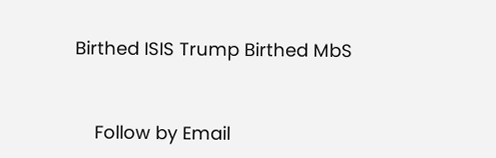Birthed ISIS Trump Birthed MbS


    Follow by Email